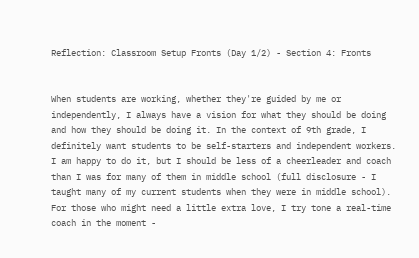Reflection: Classroom Setup Fronts (Day 1/2) - Section 4: Fronts


When students are working, whether they're guided by me or independently, I always have a vision for what they should be doing and how they should be doing it. In the context of 9th grade, I definitely want students to be self-starters and independent workers. I am happy to do it, but I should be less of a cheerleader and coach than I was for many of them in middle school (full disclosure - I taught many of my current students when they were in middle school). For those who might need a little extra love, I try tone a real-time coach in the moment -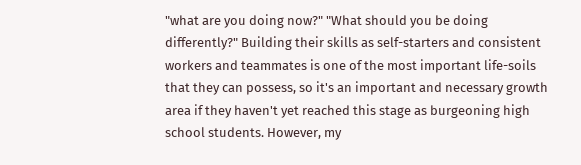"what are you doing now?" "What should you be doing differently?" Building their skills as self-starters and consistent workers and teammates is one of the most important life-soils that they can possess, so it's an important and necessary growth area if they haven't yet reached this stage as burgeoning high school students. However, my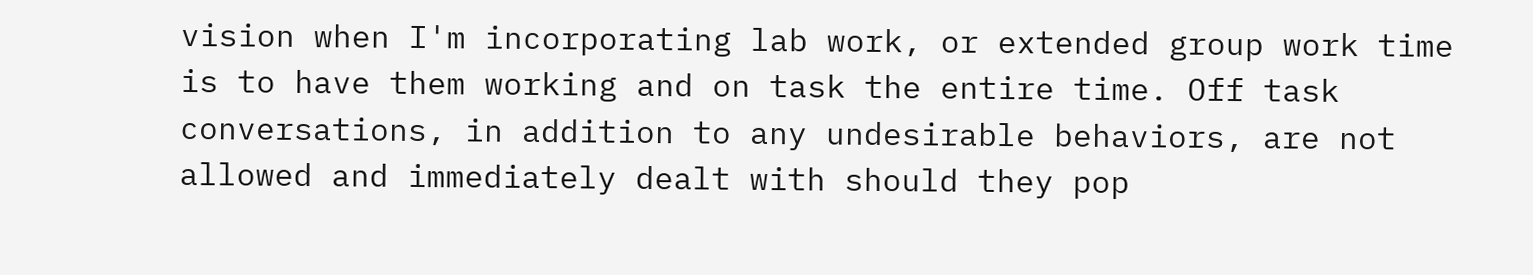vision when I'm incorporating lab work, or extended group work time is to have them working and on task the entire time. Off task conversations, in addition to any undesirable behaviors, are not allowed and immediately dealt with should they pop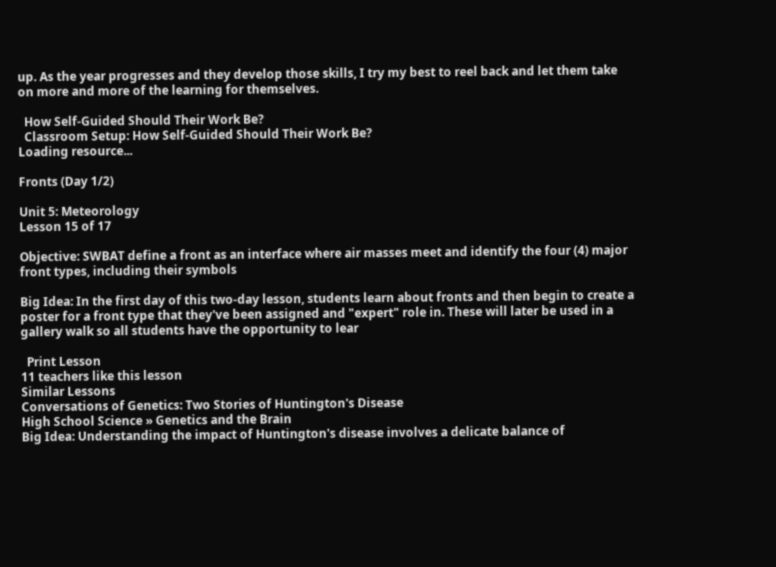up. As the year progresses and they develop those skills, I try my best to reel back and let them take on more and more of the learning for themselves.

  How Self-Guided Should Their Work Be?
  Classroom Setup: How Self-Guided Should Their Work Be?
Loading resource...

Fronts (Day 1/2)

Unit 5: Meteorology
Lesson 15 of 17

Objective: SWBAT define a front as an interface where air masses meet and identify the four (4) major front types, including their symbols

Big Idea: In the first day of this two-day lesson, students learn about fronts and then begin to create a poster for a front type that they've been assigned and "expert" role in. These will later be used in a gallery walk so all students have the opportunity to lear

  Print Lesson
11 teachers like this lesson
Similar Lessons
Conversations of Genetics: Two Stories of Huntington's Disease
High School Science » Genetics and the Brain
Big Idea: Understanding the impact of Huntington's disease involves a delicate balance of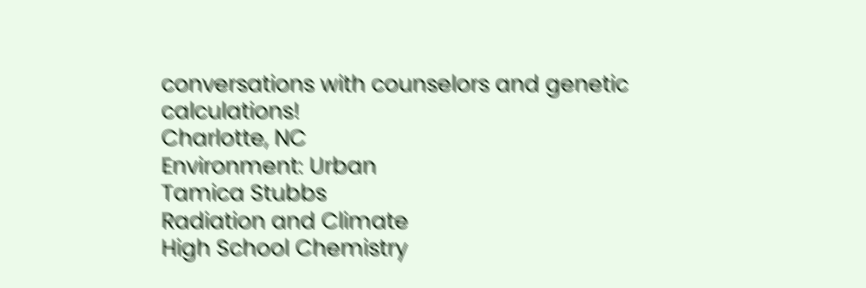conversations with counselors and genetic calculations!
Charlotte, NC
Environment: Urban
Tamica Stubbs
Radiation and Climate
High School Chemistry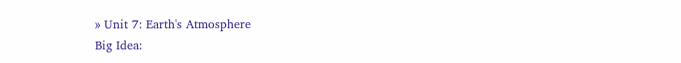» Unit 7: Earth's Atmosphere
Big Idea: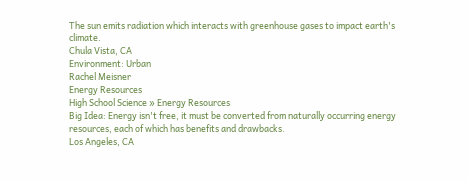The sun emits radiation which interacts with greenhouse gases to impact earth's climate.
Chula Vista, CA
Environment: Urban
Rachel Meisner
Energy Resources
High School Science » Energy Resources
Big Idea: Energy isn't free, it must be converted from naturally occurring energy resources, each of which has benefits and drawbacks.
Los Angeles, CA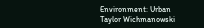Environment: Urban
Taylor Wichmanowski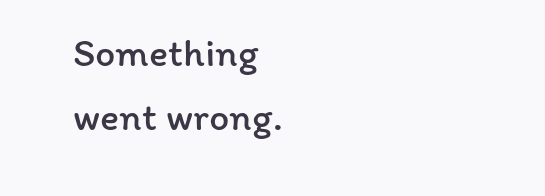Something went wrong.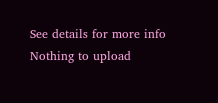See details for more info
Nothing to upload